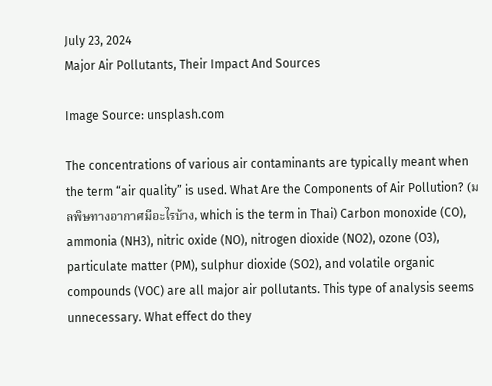July 23, 2024
Major Air Pollutants, Their Impact And Sources

Image Source: unsplash.com

The concentrations of various air contaminants are typically meant when the term “air quality” is used. What Are the Components of Air Pollution? (มลพิษทางอากาศมีอะไรบ้าง, which is the term in Thai) Carbon monoxide (CO), ammonia (NH3), nitric oxide (NO), nitrogen dioxide (NO2), ozone (O3), particulate matter (PM), sulphur dioxide (SO2), and volatile organic compounds (VOC) are all major air pollutants. This type of analysis seems unnecessary. What effect do they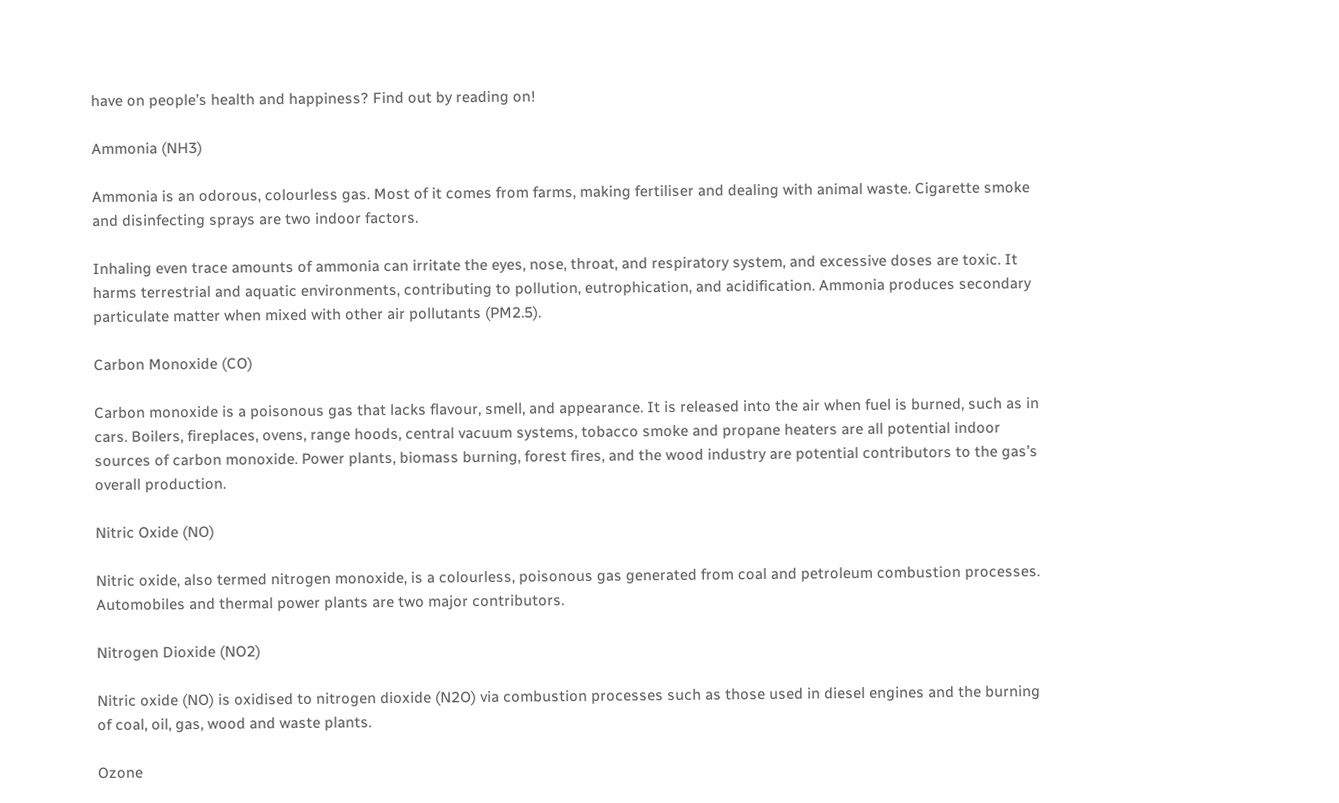have on people’s health and happiness? Find out by reading on!

Ammonia (NH3)

Ammonia is an odorous, colourless gas. Most of it comes from farms, making fertiliser and dealing with animal waste. Cigarette smoke and disinfecting sprays are two indoor factors.

Inhaling even trace amounts of ammonia can irritate the eyes, nose, throat, and respiratory system, and excessive doses are toxic. It harms terrestrial and aquatic environments, contributing to pollution, eutrophication, and acidification. Ammonia produces secondary particulate matter when mixed with other air pollutants (PM2.5).

Carbon Monoxide (CO)

Carbon monoxide is a poisonous gas that lacks flavour, smell, and appearance. It is released into the air when fuel is burned, such as in cars. Boilers, fireplaces, ovens, range hoods, central vacuum systems, tobacco smoke and propane heaters are all potential indoor sources of carbon monoxide. Power plants, biomass burning, forest fires, and the wood industry are potential contributors to the gas’s overall production.

Nitric Oxide (NO)

Nitric oxide, also termed nitrogen monoxide, is a colourless, poisonous gas generated from coal and petroleum combustion processes. Automobiles and thermal power plants are two major contributors.

Nitrogen Dioxide (NO2)

Nitric oxide (NO) is oxidised to nitrogen dioxide (N2O) via combustion processes such as those used in diesel engines and the burning of coal, oil, gas, wood and waste plants.

Ozone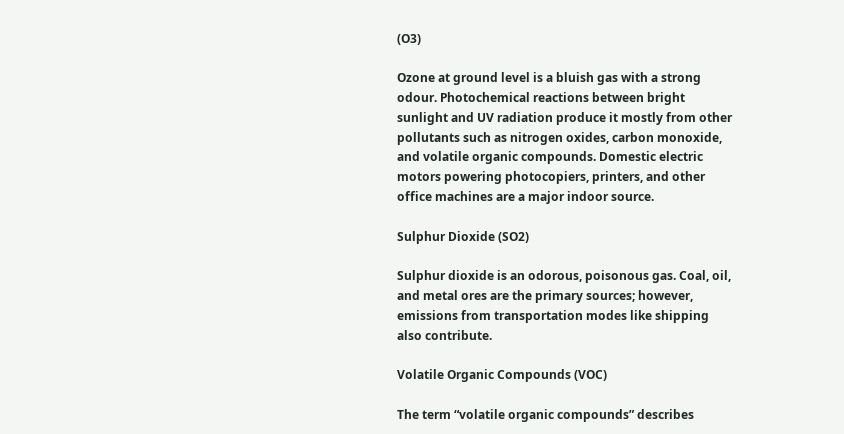(O3)

Ozone at ground level is a bluish gas with a strong odour. Photochemical reactions between bright sunlight and UV radiation produce it mostly from other pollutants such as nitrogen oxides, carbon monoxide, and volatile organic compounds. Domestic electric motors powering photocopiers, printers, and other office machines are a major indoor source.

Sulphur Dioxide (SO2)

Sulphur dioxide is an odorous, poisonous gas. Coal, oil, and metal ores are the primary sources; however, emissions from transportation modes like shipping also contribute.

Volatile Organic Compounds (VOC)

The term “volatile organic compounds” describes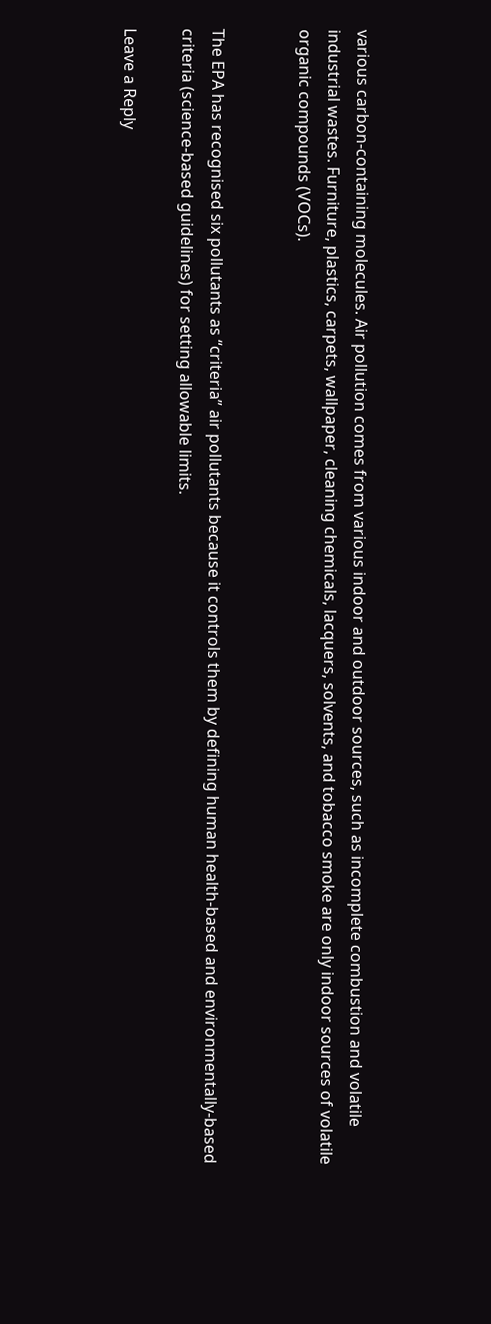various carbon-containing molecules. Air pollution comes from various indoor and outdoor sources, such as incomplete combustion and volatile industrial wastes. Furniture, plastics, carpets, wallpaper, cleaning chemicals, lacquers, solvents, and tobacco smoke are only indoor sources of volatile organic compounds (VOCs).


The EPA has recognised six pollutants as “criteria” air pollutants because it controls them by defining human health-based and environmentally-based criteria (science-based guidelines) for setting allowable limits.

Leave a Reply